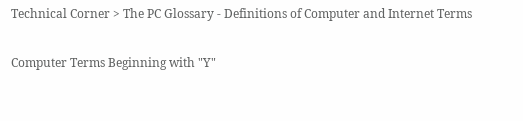Technical Corner > The PC Glossary - Definitions of Computer and Internet Terms

Computer Terms Beginning with "Y"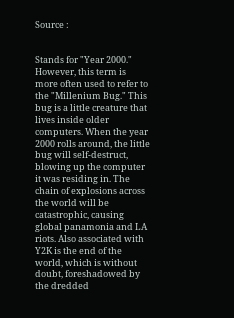Source :


Stands for "Year 2000." However, this term is more often used to refer to the "Millenium Bug." This bug is a little creature that lives inside older computers. When the year 2000 rolls around, the little bug will self-destruct, blowing up the computer it was residing in. The chain of explosions across the world will be catastrophic, causing global panamonia and LA riots. Also associated with Y2K is the end of the world, which is without doubt, foreshadowed by the dredded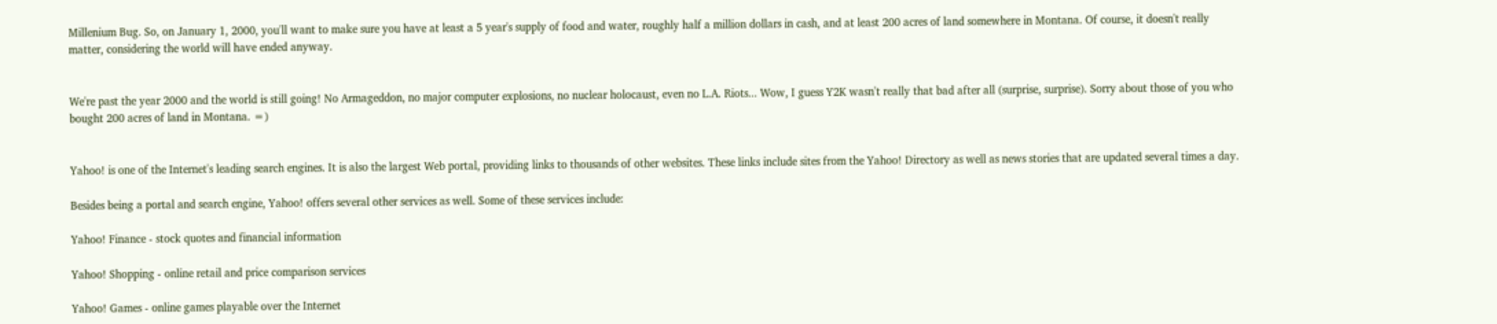Millenium Bug. So, on January 1, 2000, you'll want to make sure you have at least a 5 year's supply of food and water, roughly half a million dollars in cash, and at least 200 acres of land somewhere in Montana. Of course, it doesn't really matter, considering the world will have ended anyway.


We're past the year 2000 and the world is still going! No Armageddon, no major computer explosions, no nuclear holocaust, even no L.A. Riots... Wow, I guess Y2K wasn't really that bad after all (surprise, surprise). Sorry about those of you who bought 200 acres of land in Montana. =)


Yahoo! is one of the Internet's leading search engines. It is also the largest Web portal, providing links to thousands of other websites. These links include sites from the Yahoo! Directory as well as news stories that are updated several times a day.

Besides being a portal and search engine, Yahoo! offers several other services as well. Some of these services include:

Yahoo! Finance - stock quotes and financial information

Yahoo! Shopping - online retail and price comparison services

Yahoo! Games - online games playable over the Internet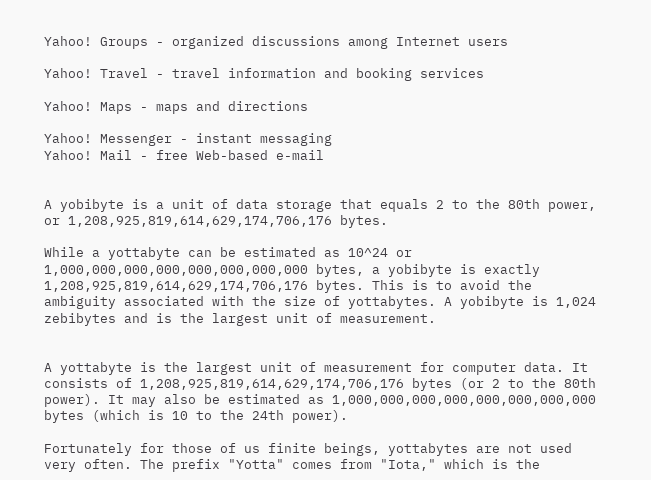Yahoo! Groups - organized discussions among Internet users

Yahoo! Travel - travel information and booking services

Yahoo! Maps - maps and directions

Yahoo! Messenger - instant messaging
Yahoo! Mail - free Web-based e-mail


A yobibyte is a unit of data storage that equals 2 to the 80th power, or 1,208,925,819,614,629,174,706,176 bytes.

While a yottabyte can be estimated as 10^24 or 1,000,000,000,000,000,000,000,000 bytes, a yobibyte is exactly 1,208,925,819,614,629,174,706,176 bytes. This is to avoid the ambiguity associated with the size of yottabytes. A yobibyte is 1,024 zebibytes and is the largest unit of measurement.


A yottabyte is the largest unit of measurement for computer data. It consists of 1,208,925,819,614,629,174,706,176 bytes (or 2 to the 80th power). It may also be estimated as 1,000,000,000,000,000,000,000,000 bytes (which is 10 to the 24th power).

Fortunately for those of us finite beings, yottabytes are not used very often. The prefix "Yotta" comes from "Iota," which is the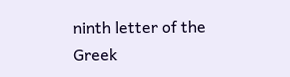ninth letter of the Greek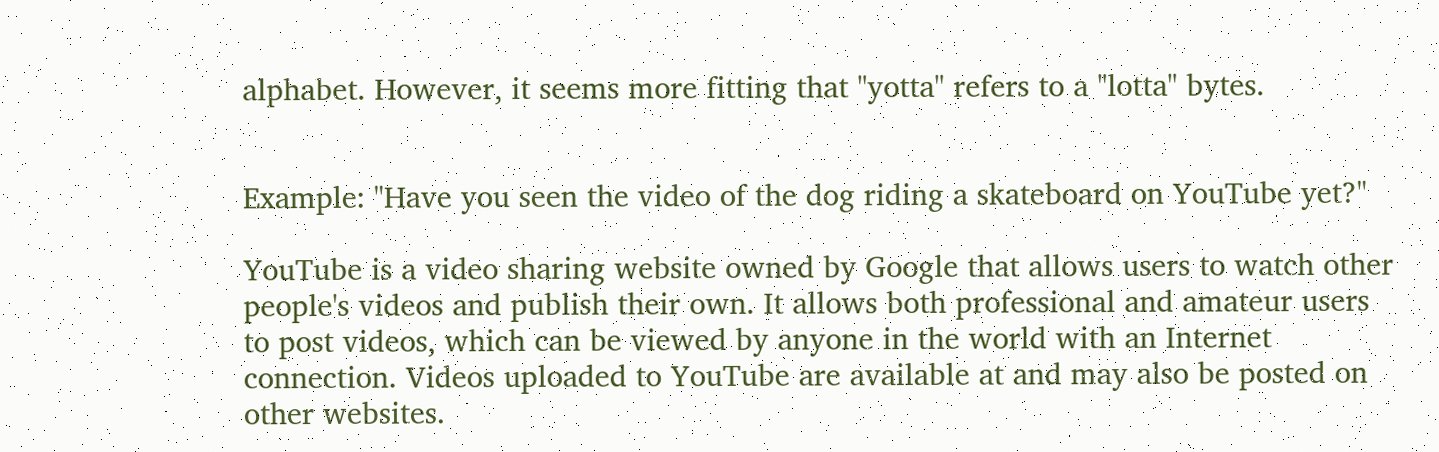alphabet. However, it seems more fitting that "yotta" refers to a "lotta" bytes.


Example: "Have you seen the video of the dog riding a skateboard on YouTube yet?"

YouTube is a video sharing website owned by Google that allows users to watch other people's videos and publish their own. It allows both professional and amateur users to post videos, which can be viewed by anyone in the world with an Internet connection. Videos uploaded to YouTube are available at and may also be posted on other websites.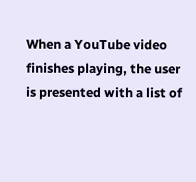When a YouTube video finishes playing, the user is presented with a list of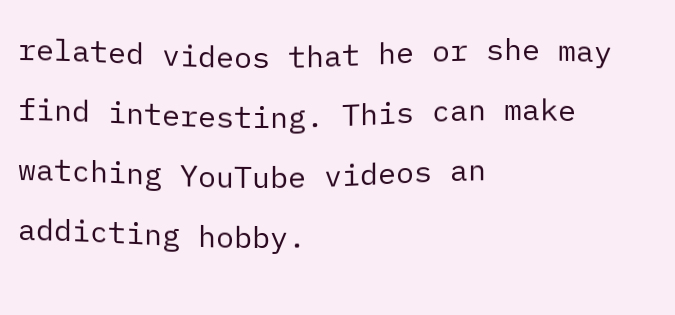related videos that he or she may find interesting. This can make watching YouTube videos an addicting hobby.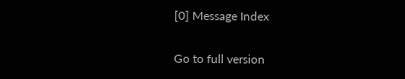[0] Message Index

Go to full version